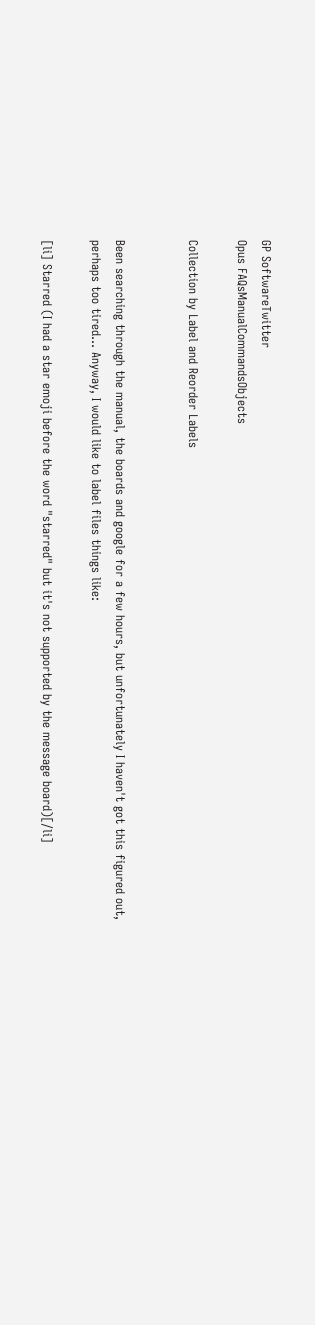GP SoftwareTwitter
Opus FAQsManualCommandsObjects

Collection by Label and Reorder Labels


Been searching through the manual, the boards and google for a few hours, but unfortunately I haven't got this figured out, perhaps too tired... Anyway, I would like to label files things like:

[li] Starred (I had a star emoji before the word "starred" but it's not supported by the message board)[/li]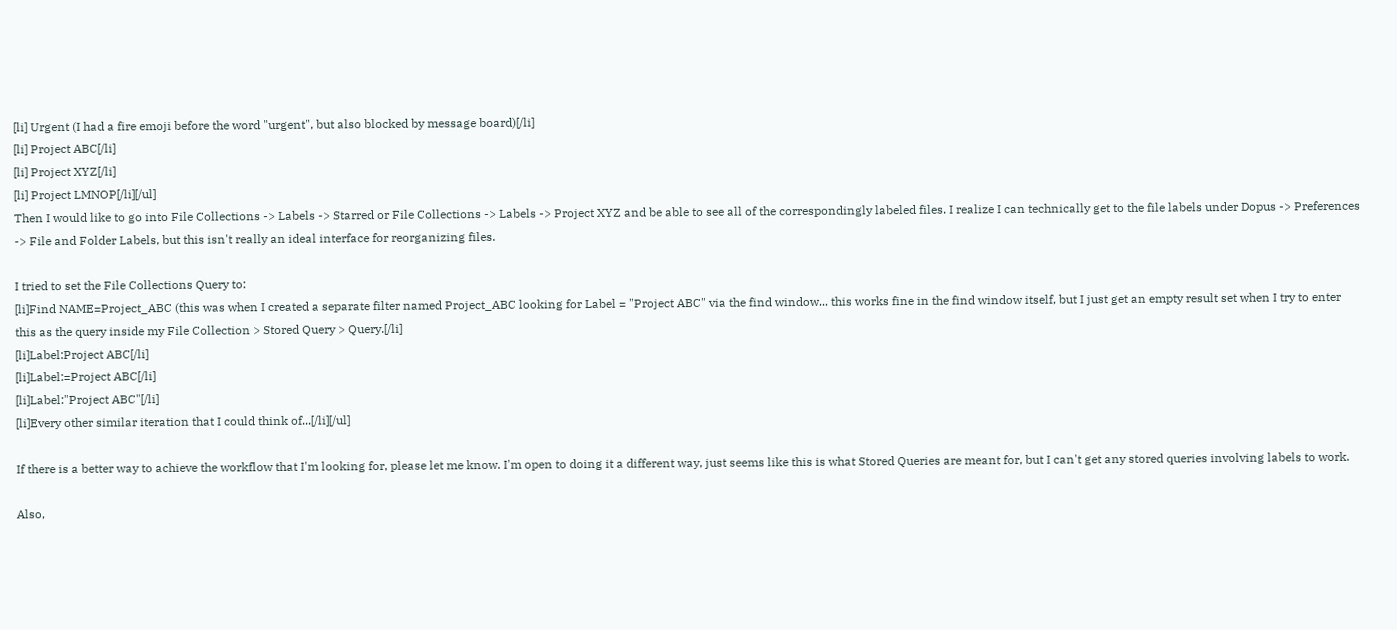[li] Urgent (I had a fire emoji before the word "urgent", but also blocked by message board)[/li]
[li] Project ABC[/li]
[li] Project XYZ[/li]
[li] Project LMNOP[/li][/ul]
Then I would like to go into File Collections -> Labels -> Starred or File Collections -> Labels -> Project XYZ and be able to see all of the correspondingly labeled files. I realize I can technically get to the file labels under Dopus -> Preferences -> File and Folder Labels, but this isn't really an ideal interface for reorganizing files.

I tried to set the File Collections Query to:
[li]Find NAME=Project_ABC (this was when I created a separate filter named Project_ABC looking for Label = "Project ABC" via the find window... this works fine in the find window itself, but I just get an empty result set when I try to enter this as the query inside my File Collection > Stored Query > Query.[/li]
[li]Label:Project ABC[/li]
[li]Label:=Project ABC[/li]
[li]Label:"Project ABC"[/li]
[li]Every other similar iteration that I could think of...[/li][/ul]

If there is a better way to achieve the workflow that I'm looking for, please let me know. I'm open to doing it a different way, just seems like this is what Stored Queries are meant for, but I can't get any stored queries involving labels to work.

Also,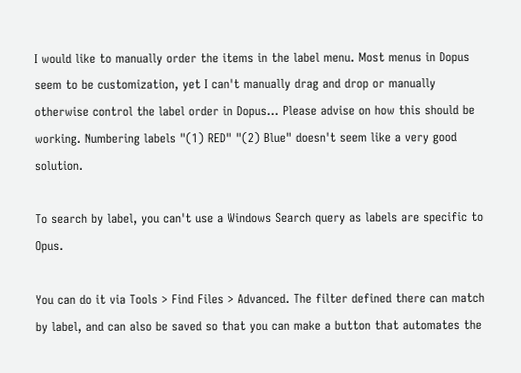I would like to manually order the items in the label menu. Most menus in Dopus seem to be customization, yet I can't manually drag and drop or manually otherwise control the label order in Dopus... Please advise on how this should be working. Numbering labels "(1) RED" "(2) Blue" doesn't seem like a very good solution.

To search by label, you can't use a Windows Search query as labels are specific to Opus.

You can do it via Tools > Find Files > Advanced. The filter defined there can match by label, and can also be saved so that you can make a button that automates the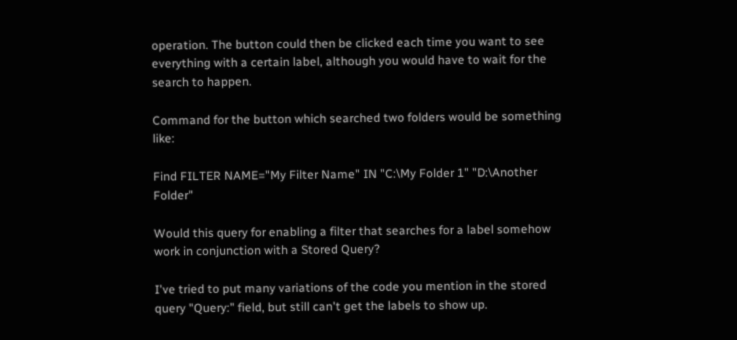operation. The button could then be clicked each time you want to see everything with a certain label, although you would have to wait for the search to happen.

Command for the button which searched two folders would be something like:

Find FILTER NAME="My Filter Name" IN "C:\My Folder 1" "D:\Another Folder"

Would this query for enabling a filter that searches for a label somehow work in conjunction with a Stored Query?

I've tried to put many variations of the code you mention in the stored query "Query:" field, but still can't get the labels to show up.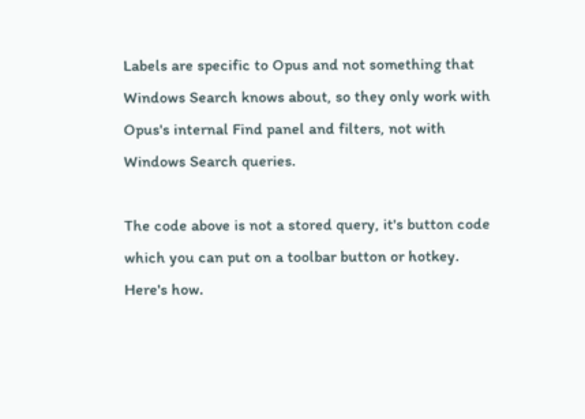Labels are specific to Opus and not something that Windows Search knows about, so they only work with Opus's internal Find panel and filters, not with Windows Search queries.

The code above is not a stored query, it's button code which you can put on a toolbar button or hotkey. Here's how.